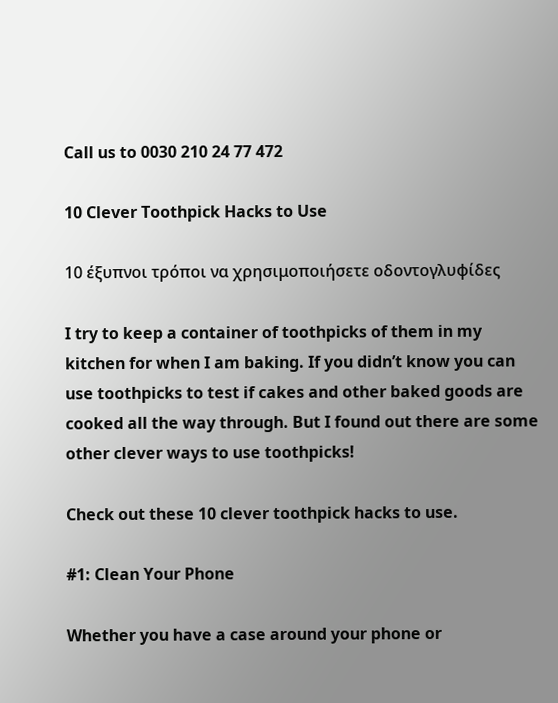Call us to 0030 210 24 77 472

10 Clever Toothpick Hacks to Use

10 έξυπνοι τρόποι να χρησιμοποιήσετε οδοντογλυφίδες

I try to keep a container of toothpicks of them in my kitchen for when I am baking. If you didn’t know you can use toothpicks to test if cakes and other baked goods are cooked all the way through. But I found out there are some other clever ways to use toothpicks!

Check out these 10 clever toothpick hacks to use.

#1: Clean Your Phone

Whether you have a case around your phone or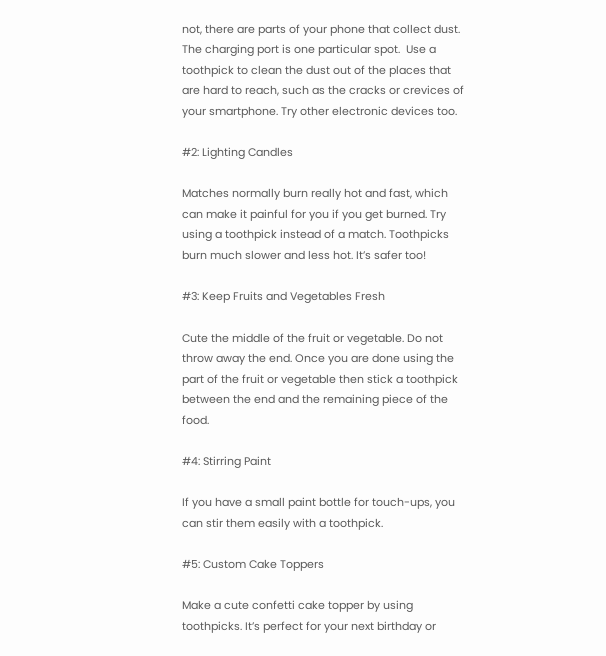not, there are parts of your phone that collect dust. The charging port is one particular spot.  Use a toothpick to clean the dust out of the places that are hard to reach, such as the cracks or crevices of your smartphone. Try other electronic devices too.

#2: Lighting Candles

Matches normally burn really hot and fast, which can make it painful for you if you get burned. Try using a toothpick instead of a match. Toothpicks burn much slower and less hot. It’s safer too!

#3: Keep Fruits and Vegetables Fresh

Cute the middle of the fruit or vegetable. Do not throw away the end. Once you are done using the part of the fruit or vegetable then stick a toothpick between the end and the remaining piece of the food.

#4: Stirring Paint

If you have a small paint bottle for touch-ups, you can stir them easily with a toothpick.

#5: Custom Cake Toppers

Make a cute confetti cake topper by using toothpicks. It’s perfect for your next birthday or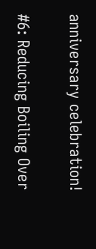anniversary celebration!

#6: Reducing Boiling Over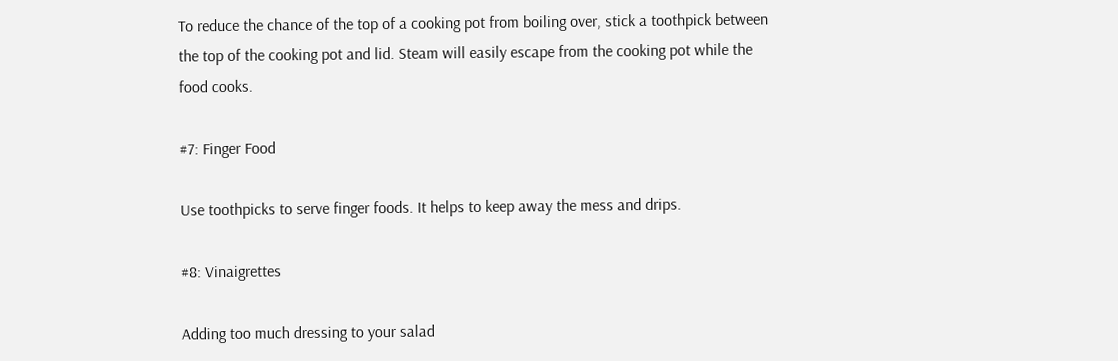To reduce the chance of the top of a cooking pot from boiling over, stick a toothpick between the top of the cooking pot and lid. Steam will easily escape from the cooking pot while the food cooks.

#7: Finger Food

Use toothpicks to serve finger foods. It helps to keep away the mess and drips.

#8: Vinaigrettes

Adding too much dressing to your salad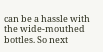can be a hassle with the wide-mouthed bottles. So next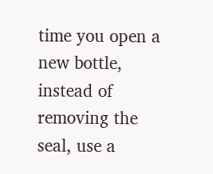time you open a new bottle, instead of removing the seal, use a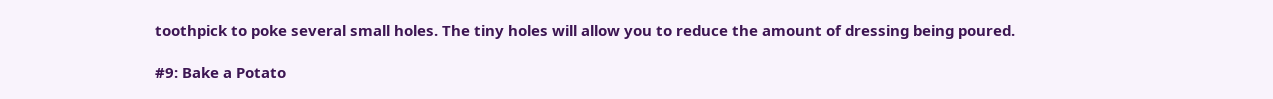toothpick to poke several small holes. The tiny holes will allow you to reduce the amount of dressing being poured.

#9: Bake a Potato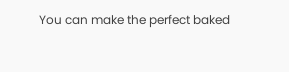You can make the perfect baked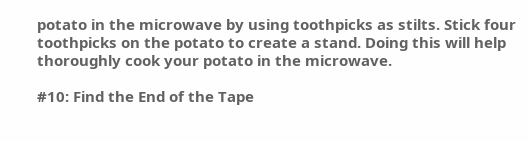potato in the microwave by using toothpicks as stilts. Stick four toothpicks on the potato to create a stand. Doing this will help thoroughly cook your potato in the microwave.

#10: Find the End of the Tape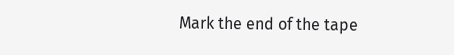Mark the end of the tape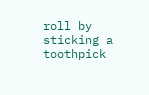roll by sticking a toothpick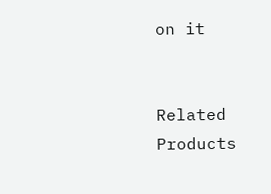on it


Related Products